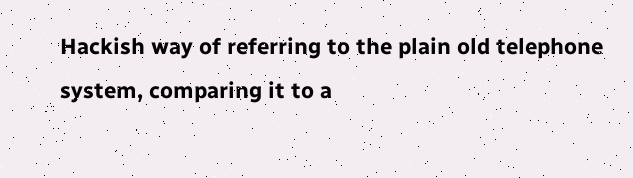Hackish way of referring to the plain old telephone system, comparing it to a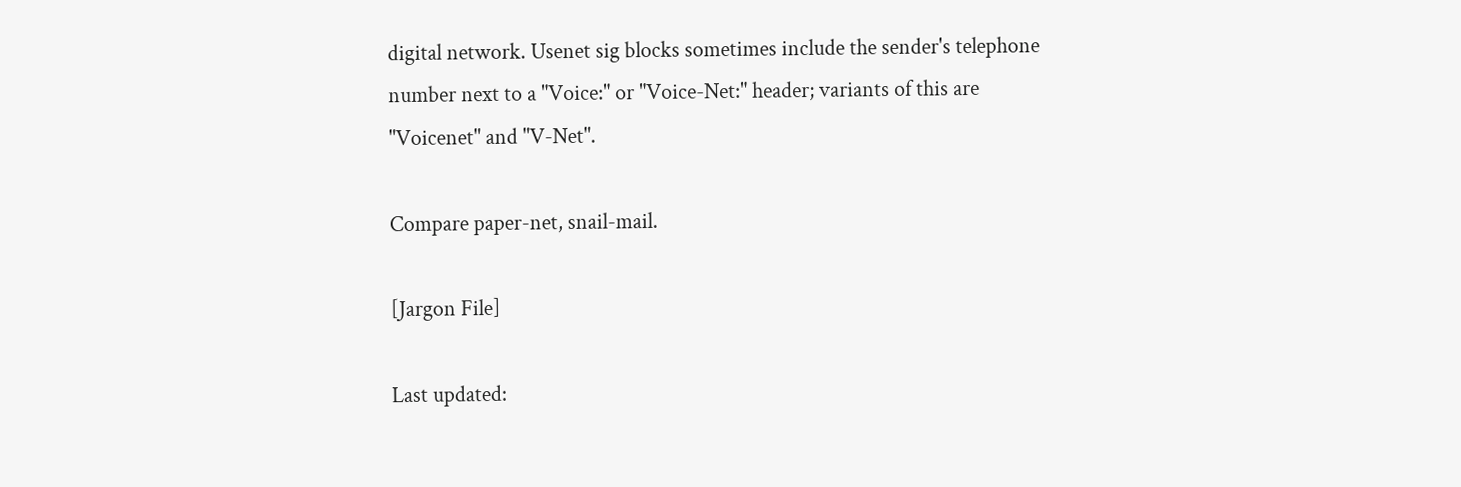digital network. Usenet sig blocks sometimes include the sender's telephone number next to a "Voice:" or "Voice-Net:" header; variants of this are "Voicenet" and "V-Net".

Compare paper-net, snail-mail.

[Jargon File]

Last updated: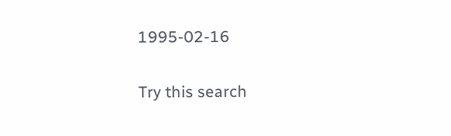1995-02-16

Try this search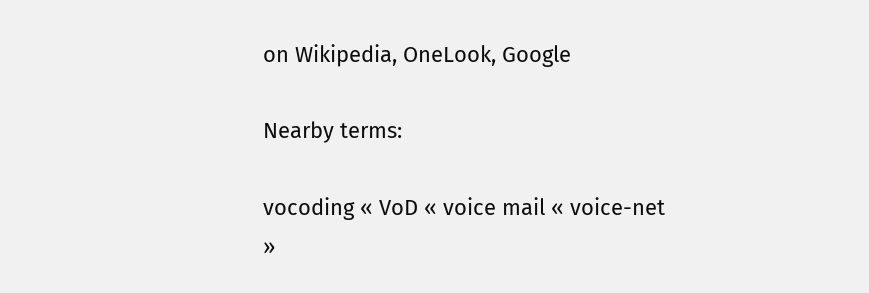on Wikipedia, OneLook, Google

Nearby terms:

vocoding « VoD « voice mail « voice-net »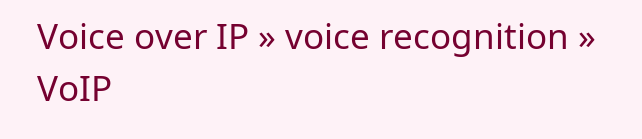Voice over IP » voice recognition » VoIP